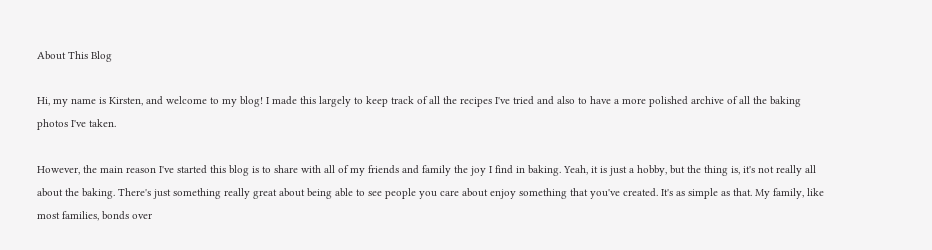About This Blog

Hi, my name is Kirsten, and welcome to my blog! I made this largely to keep track of all the recipes I've tried and also to have a more polished archive of all the baking photos I've taken.

However, the main reason I've started this blog is to share with all of my friends and family the joy I find in baking. Yeah, it is just a hobby, but the thing is, it's not really all about the baking. There's just something really great about being able to see people you care about enjoy something that you've created. It's as simple as that. My family, like most families, bonds over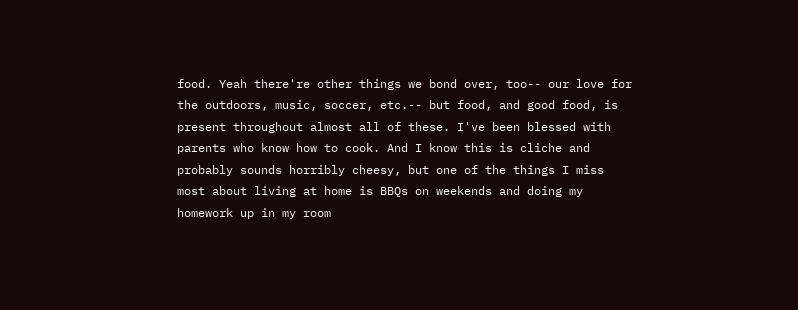food. Yeah there're other things we bond over, too-- our love for the outdoors, music, soccer, etc.-- but food, and good food, is present throughout almost all of these. I've been blessed with parents who know how to cook. And I know this is cliche and probably sounds horribly cheesy, but one of the things I miss most about living at home is BBQs on weekends and doing my homework up in my room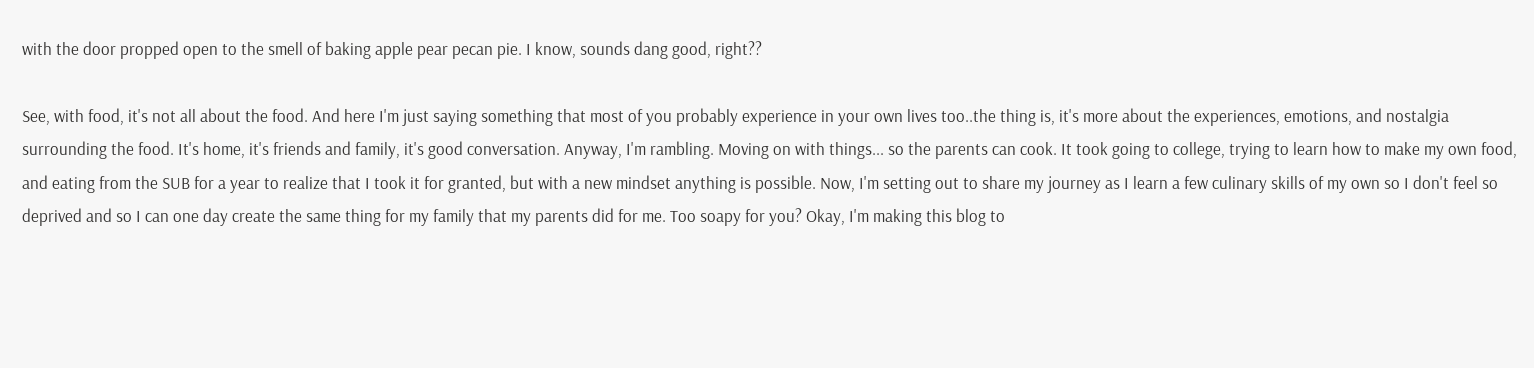with the door propped open to the smell of baking apple pear pecan pie. I know, sounds dang good, right??

See, with food, it's not all about the food. And here I'm just saying something that most of you probably experience in your own lives too..the thing is, it's more about the experiences, emotions, and nostalgia surrounding the food. It's home, it's friends and family, it's good conversation. Anyway, I'm rambling. Moving on with things... so the parents can cook. It took going to college, trying to learn how to make my own food, and eating from the SUB for a year to realize that I took it for granted, but with a new mindset anything is possible. Now, I'm setting out to share my journey as I learn a few culinary skills of my own so I don't feel so deprived and so I can one day create the same thing for my family that my parents did for me. Too soapy for you? Okay, I'm making this blog to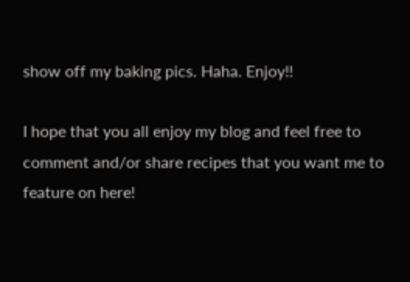show off my baking pics. Haha. Enjoy!!

I hope that you all enjoy my blog and feel free to comment and/or share recipes that you want me to feature on here!